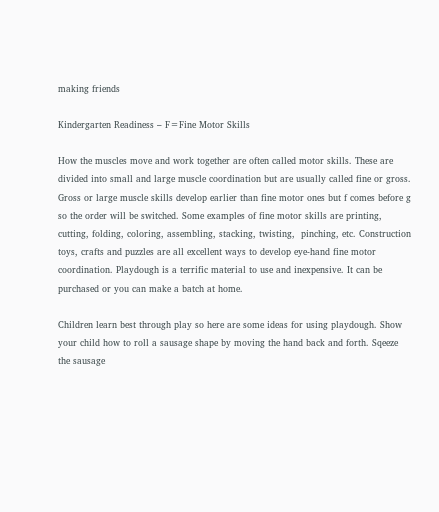making friends

Kindergarten Readiness – F=Fine Motor Skills

How the muscles move and work together are often called motor skills. These are divided into small and large muscle coordination but are usually called fine or gross.  Gross or large muscle skills develop earlier than fine motor ones but f comes before g so the order will be switched. Some examples of fine motor skills are printing, cutting, folding, coloring, assembling, stacking, twisting,  pinching, etc. Construction toys, crafts and puzzles are all excellent ways to develop eye-hand fine motor coordination. Playdough is a terrific material to use and inexpensive. It can be purchased or you can make a batch at home.

Children learn best through play so here are some ideas for using playdough. Show your child how to roll a sausage shape by moving the hand back and forth. Sqeeze the sausage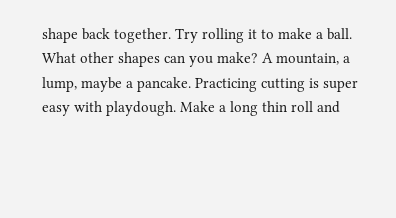shape back together. Try rolling it to make a ball. What other shapes can you make? A mountain, a lump, maybe a pancake. Practicing cutting is super easy with playdough. Make a long thin roll and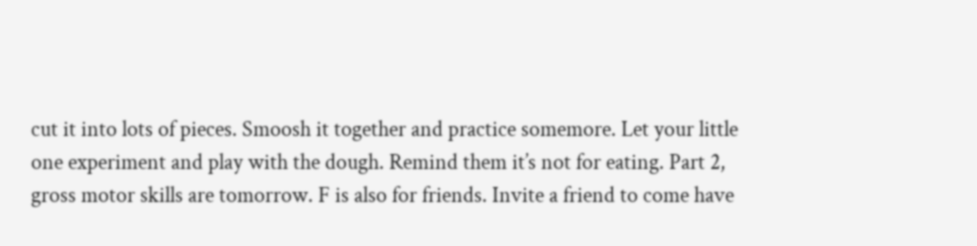cut it into lots of pieces. Smoosh it together and practice somemore. Let your little one experiment and play with the dough. Remind them it’s not for eating. Part 2, gross motor skills are tomorrow. F is also for friends. Invite a friend to come have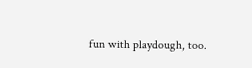fun with playdough, too.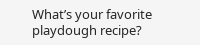What’s your favorite playdough recipe?